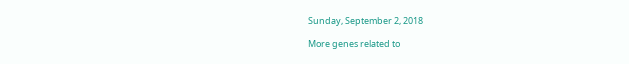Sunday, September 2, 2018

More genes related to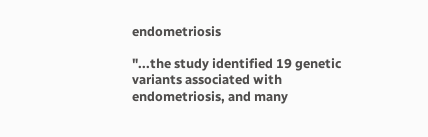endometriosis

"...the study identified 19 genetic variants associated with endometriosis, and many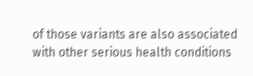of those variants are also associated with other serious health conditions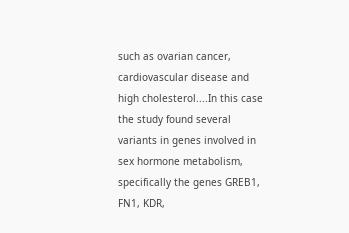such as ovarian cancer, cardiovascular disease and high cholesterol....In this case the study found several variants in genes involved in sex hormone metabolism, specifically the genes GREB1, FN1, KDR,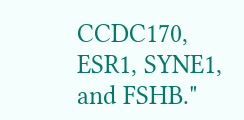CCDC170, ESR1, SYNE1, and FSHB."